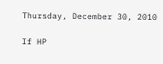Thursday, December 30, 2010

If HP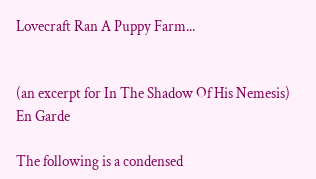Lovecraft Ran A Puppy Farm...


(an excerpt for In The Shadow Of His Nemesis) En Garde

The following is a condensed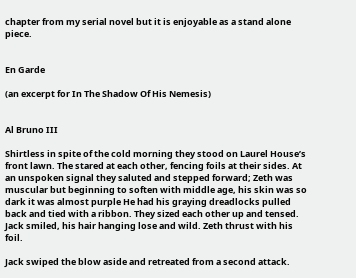chapter from my serial novel but it is enjoyable as a stand alone piece.


En Garde

(an excerpt for In The Shadow Of His Nemesis)


Al Bruno III

Shirtless in spite of the cold morning they stood on Laurel House’s front lawn. The stared at each other, fencing foils at their sides. At an unspoken signal they saluted and stepped forward; Zeth was muscular but beginning to soften with middle age, his skin was so dark it was almost purple He had his graying dreadlocks pulled back and tied with a ribbon. They sized each other up and tensed. Jack smiled, his hair hanging lose and wild. Zeth thrust with his foil.

Jack swiped the blow aside and retreated from a second attack.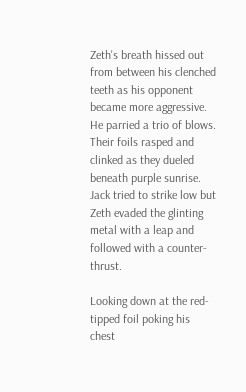Zeth's breath hissed out from between his clenched teeth as his opponent became more aggressive. He parried a trio of blows. Their foils rasped and clinked as they dueled beneath purple sunrise. Jack tried to strike low but Zeth evaded the glinting metal with a leap and followed with a counter-thrust.

Looking down at the red-tipped foil poking his chest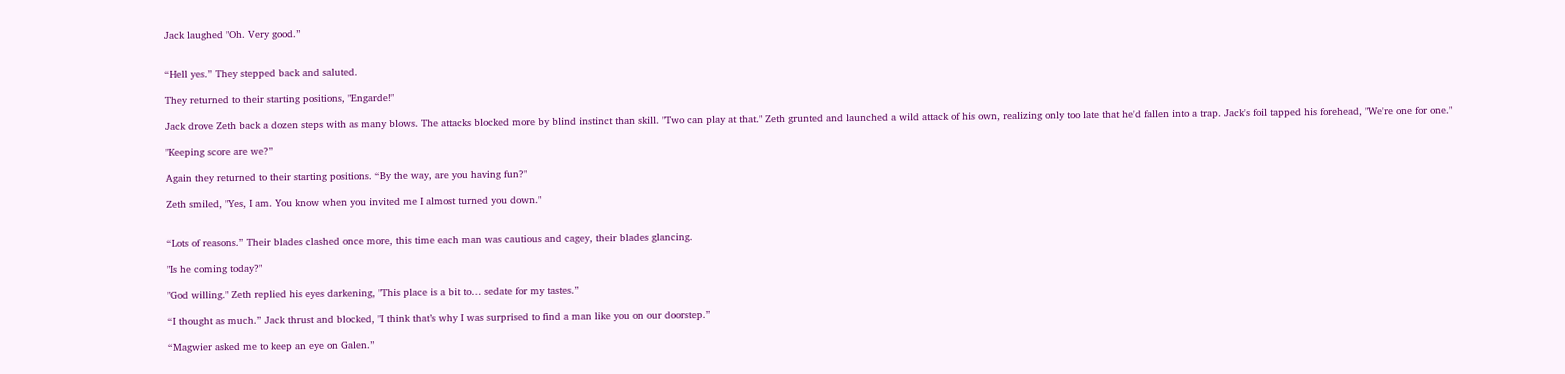Jack laughed "Oh. Very good.”


“Hell yes.” They stepped back and saluted.

They returned to their starting positions, "Engarde!"

Jack drove Zeth back a dozen steps with as many blows. The attacks blocked more by blind instinct than skill. "Two can play at that." Zeth grunted and launched a wild attack of his own, realizing only too late that he'd fallen into a trap. Jack's foil tapped his forehead, "We're one for one."

"Keeping score are we?”

Again they returned to their starting positions. “By the way, are you having fun?"

Zeth smiled, "Yes, I am. You know when you invited me I almost turned you down."


“Lots of reasons.” Their blades clashed once more, this time each man was cautious and cagey, their blades glancing.

"Is he coming today?"

"God willing." Zeth replied his eyes darkening, "This place is a bit to… sedate for my tastes.”

“I thought as much.” Jack thrust and blocked, "I think that’s why I was surprised to find a man like you on our doorstep.”

“Magwier asked me to keep an eye on Galen.”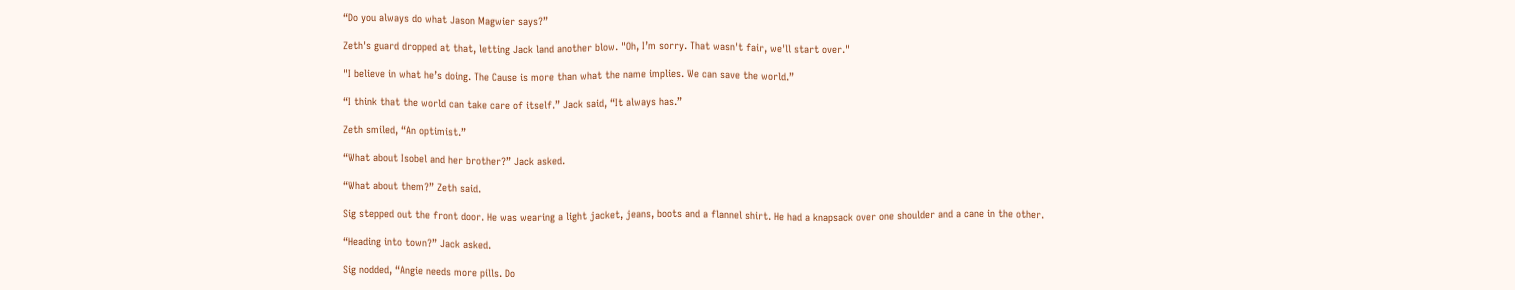“Do you always do what Jason Magwier says?”

Zeth's guard dropped at that, letting Jack land another blow. "Oh, I’m sorry. That wasn't fair, we'll start over."

"I believe in what he’s doing. The Cause is more than what the name implies. We can save the world.”

“I think that the world can take care of itself.” Jack said, “It always has.”

Zeth smiled, “An optimist.”

“What about Isobel and her brother?” Jack asked.

“What about them?” Zeth said.

Sig stepped out the front door. He was wearing a light jacket, jeans, boots and a flannel shirt. He had a knapsack over one shoulder and a cane in the other.

“Heading into town?” Jack asked.

Sig nodded, “Angie needs more pills. Do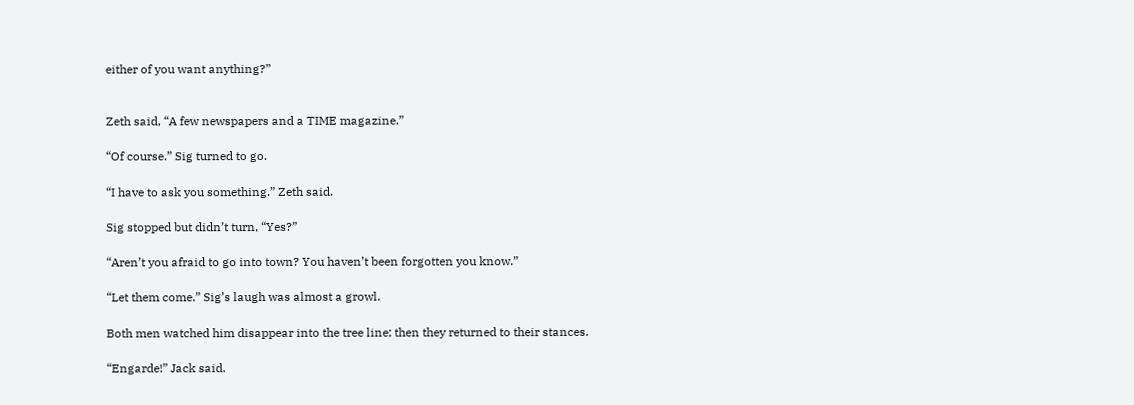either of you want anything?”


Zeth said, “A few newspapers and a TIME magazine.”

“Of course.” Sig turned to go.

“I have to ask you something.” Zeth said.

Sig stopped but didn’t turn, “Yes?”

“Aren’t you afraid to go into town? You haven’t been forgotten you know.”

“Let them come.” Sig’s laugh was almost a growl.

Both men watched him disappear into the tree line; then they returned to their stances.

“Engarde!” Jack said.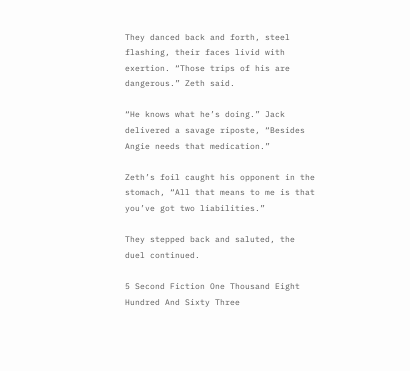They danced back and forth, steel flashing, their faces livid with exertion. “Those trips of his are dangerous.” Zeth said.

“He knows what he’s doing.” Jack delivered a savage riposte, “Besides Angie needs that medication.”

Zeth’s foil caught his opponent in the stomach, “All that means to me is that you’ve got two liabilities.”

They stepped back and saluted, the duel continued.

5 Second Fiction One Thousand Eight Hundred And Sixty Three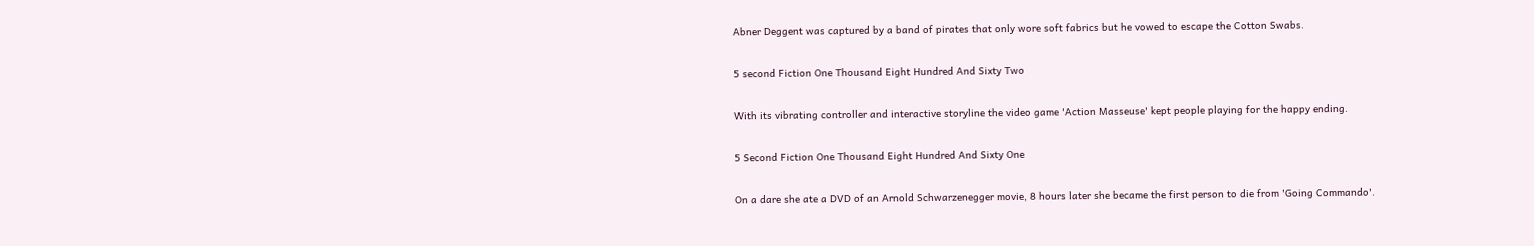Abner Deggent was captured by a band of pirates that only wore soft fabrics but he vowed to escape the Cotton Swabs.

5 second Fiction One Thousand Eight Hundred And Sixty Two

With its vibrating controller and interactive storyline the video game 'Action Masseuse' kept people playing for the happy ending.

5 Second Fiction One Thousand Eight Hundred And Sixty One

On a dare she ate a DVD of an Arnold Schwarzenegger movie, 8 hours later she became the first person to die from 'Going Commando'.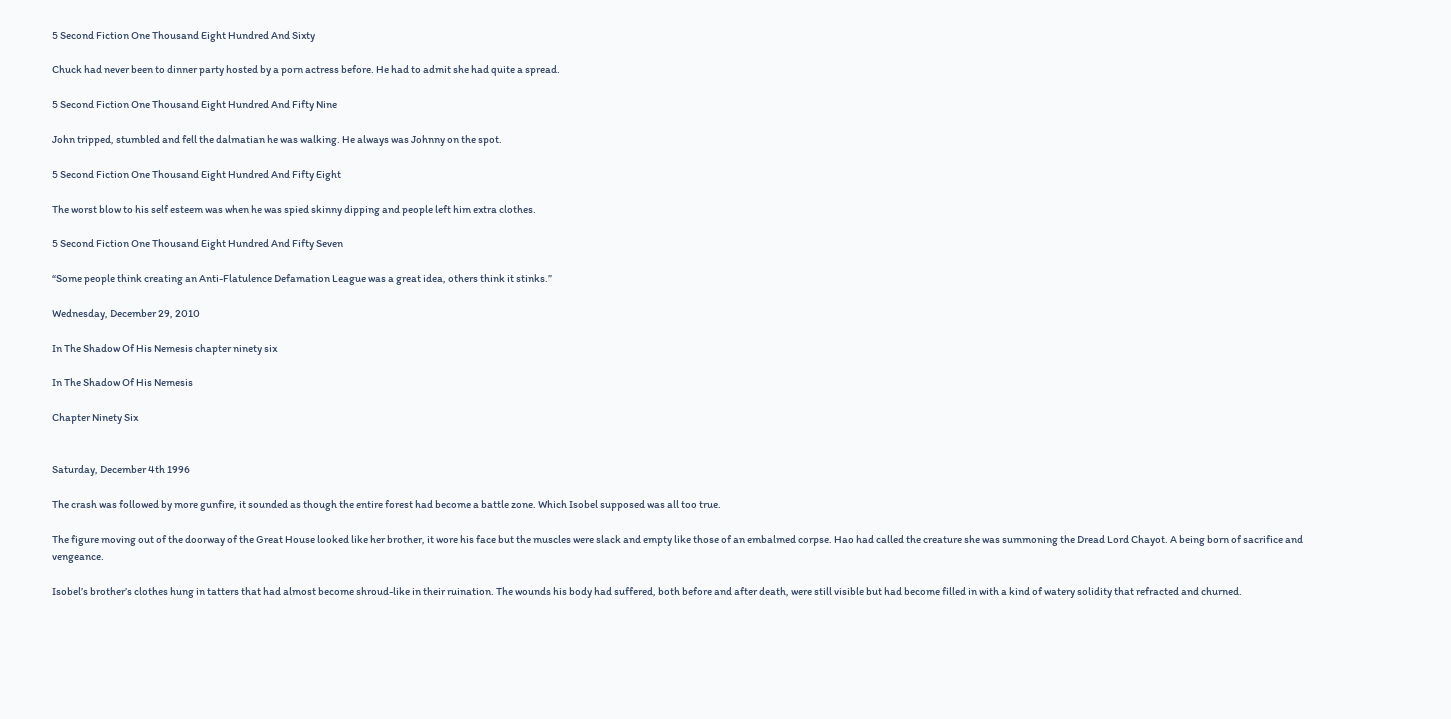5 Second Fiction One Thousand Eight Hundred And Sixty

Chuck had never been to dinner party hosted by a porn actress before. He had to admit she had quite a spread.

5 Second Fiction One Thousand Eight Hundred And Fifty Nine

John tripped, stumbled and fell the dalmatian he was walking. He always was Johnny on the spot.

5 Second Fiction One Thousand Eight Hundred And Fifty Eight

The worst blow to his self esteem was when he was spied skinny dipping and people left him extra clothes.

5 Second Fiction One Thousand Eight Hundred And Fifty Seven

“Some people think creating an Anti-Flatulence Defamation League was a great idea, others think it stinks.”

Wednesday, December 29, 2010

In The Shadow Of His Nemesis chapter ninety six

In The Shadow Of His Nemesis

Chapter Ninety Six


Saturday, December 4th 1996

The crash was followed by more gunfire, it sounded as though the entire forest had become a battle zone. Which Isobel supposed was all too true.

The figure moving out of the doorway of the Great House looked like her brother, it wore his face but the muscles were slack and empty like those of an embalmed corpse. Hao had called the creature she was summoning the Dread Lord Chayot. A being born of sacrifice and vengeance.

Isobel’s brother’s clothes hung in tatters that had almost become shroud-like in their ruination. The wounds his body had suffered, both before and after death, were still visible but had become filled in with a kind of watery solidity that refracted and churned.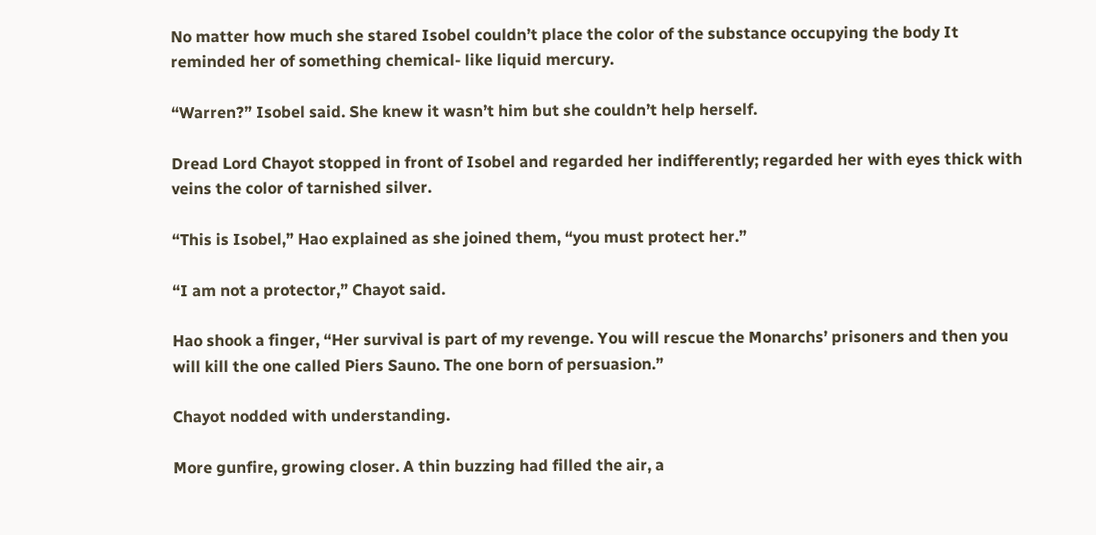No matter how much she stared Isobel couldn’t place the color of the substance occupying the body It reminded her of something chemical- like liquid mercury.

“Warren?” Isobel said. She knew it wasn’t him but she couldn’t help herself.

Dread Lord Chayot stopped in front of Isobel and regarded her indifferently; regarded her with eyes thick with veins the color of tarnished silver.

“This is Isobel,” Hao explained as she joined them, “you must protect her.”

“I am not a protector,” Chayot said.

Hao shook a finger, “Her survival is part of my revenge. You will rescue the Monarchs’ prisoners and then you will kill the one called Piers Sauno. The one born of persuasion.”

Chayot nodded with understanding.

More gunfire, growing closer. A thin buzzing had filled the air, a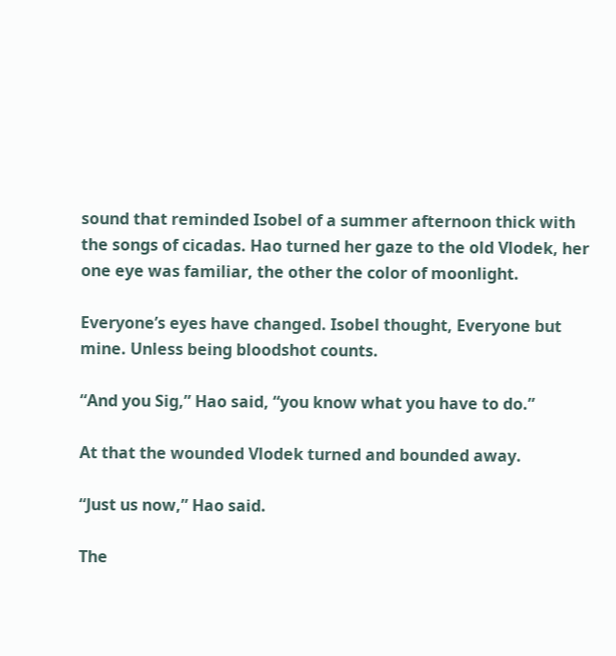sound that reminded Isobel of a summer afternoon thick with the songs of cicadas. Hao turned her gaze to the old Vlodek, her one eye was familiar, the other the color of moonlight.

Everyone’s eyes have changed. Isobel thought, Everyone but mine. Unless being bloodshot counts.

“And you Sig,” Hao said, “you know what you have to do.”

At that the wounded Vlodek turned and bounded away.

“Just us now,” Hao said.

The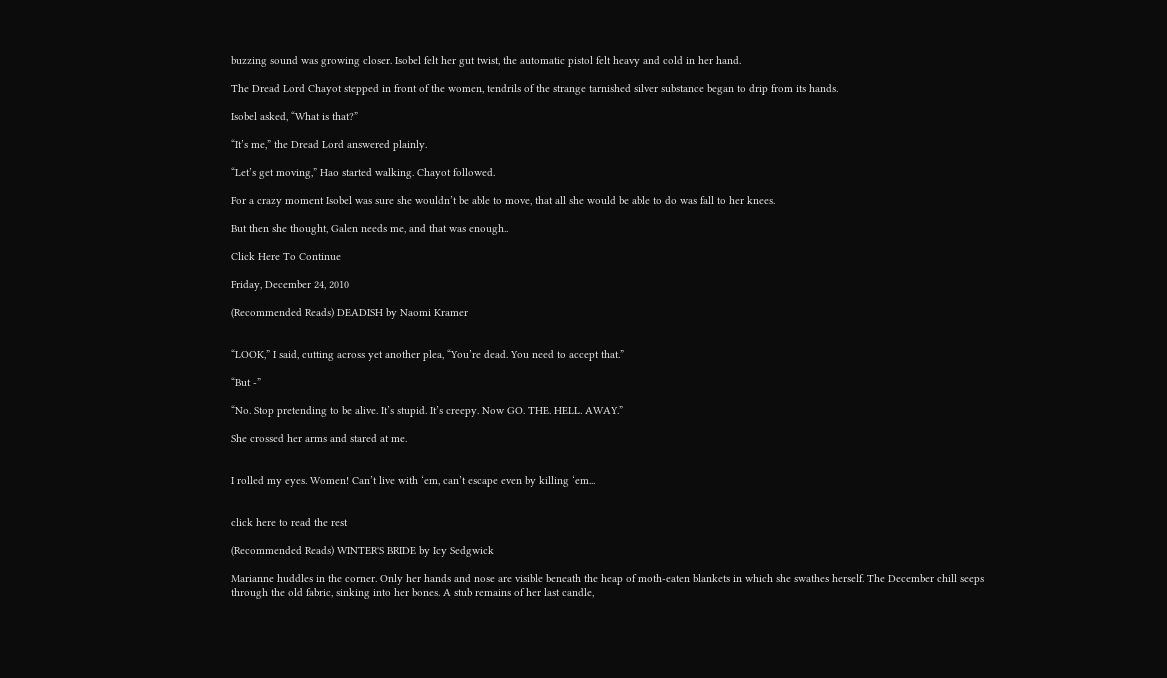buzzing sound was growing closer. Isobel felt her gut twist, the automatic pistol felt heavy and cold in her hand.

The Dread Lord Chayot stepped in front of the women, tendrils of the strange tarnished silver substance began to drip from its hands.

Isobel asked, “What is that?”

“It’s me,” the Dread Lord answered plainly.

“Let’s get moving,” Hao started walking. Chayot followed.

For a crazy moment Isobel was sure she wouldn’t be able to move, that all she would be able to do was fall to her knees.

But then she thought, Galen needs me, and that was enough..

Click Here To Continue

Friday, December 24, 2010

(Recommended Reads) DEADISH by Naomi Kramer


“LOOK,” I said, cutting across yet another plea, “You’re dead. You need to accept that.”

“But -”

“No. Stop pretending to be alive. It’s stupid. It’s creepy. Now GO. THE. HELL. AWAY.”

She crossed her arms and stared at me.


I rolled my eyes. Women! Can’t live with ‘em, can’t escape even by killing ‘em...


click here to read the rest

(Recommended Reads) WINTER'S BRIDE by Icy Sedgwick

Marianne huddles in the corner. Only her hands and nose are visible beneath the heap of moth-eaten blankets in which she swathes herself. The December chill seeps through the old fabric, sinking into her bones. A stub remains of her last candle,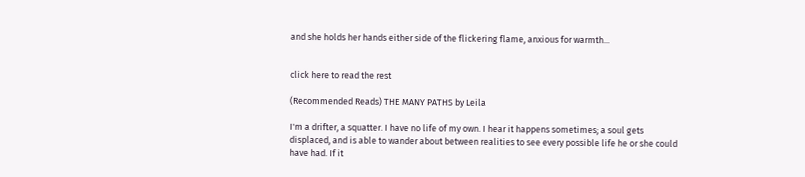and she holds her hands either side of the flickering flame, anxious for warmth...


click here to read the rest

(Recommended Reads) THE MANY PATHS by Leila

I'm a drifter, a squatter. I have no life of my own. I hear it happens sometimes; a soul gets displaced, and is able to wander about between realities to see every possible life he or she could have had. If it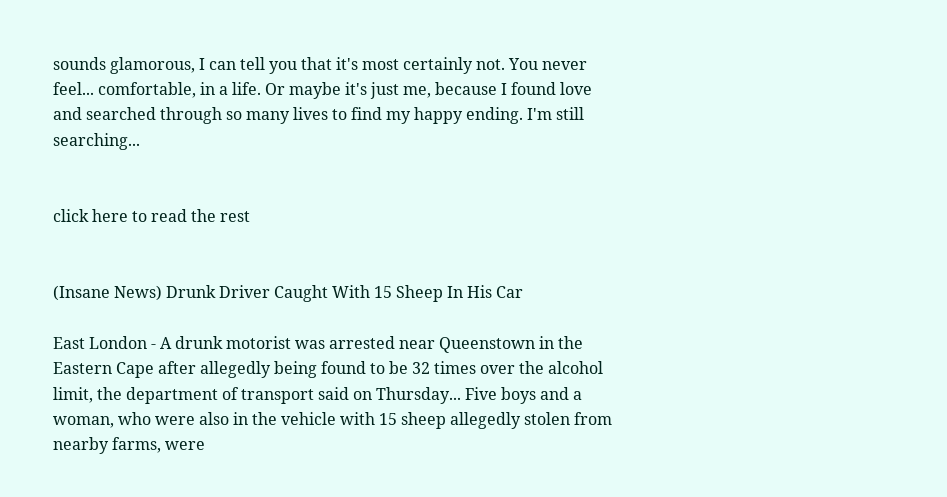sounds glamorous, I can tell you that it's most certainly not. You never feel... comfortable, in a life. Or maybe it's just me, because I found love and searched through so many lives to find my happy ending. I'm still searching...


click here to read the rest


(Insane News) Drunk Driver Caught With 15 Sheep In His Car

East London - A drunk motorist was arrested near Queenstown in the Eastern Cape after allegedly being found to be 32 times over the alcohol limit, the department of transport said on Thursday... Five boys and a woman, who were also in the vehicle with 15 sheep allegedly stolen from nearby farms, were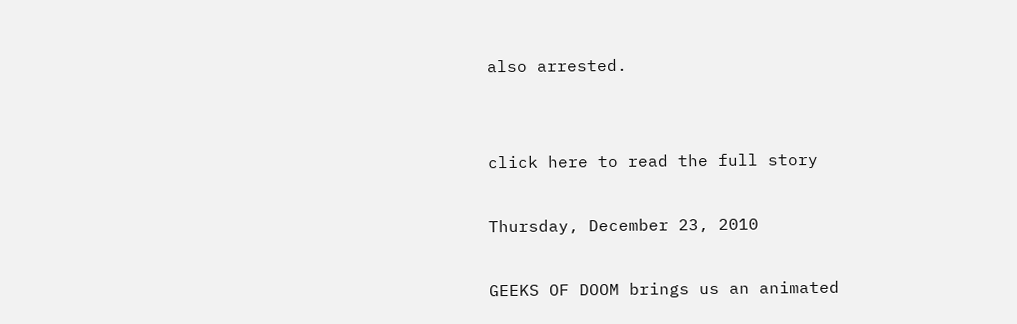also arrested.


click here to read the full story

Thursday, December 23, 2010

GEEKS OF DOOM brings us an animated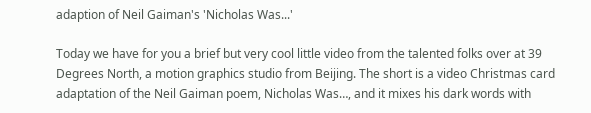adaption of Neil Gaiman's 'Nicholas Was...'

Today we have for you a brief but very cool little video from the talented folks over at 39 Degrees North, a motion graphics studio from Beijing. The short is a video Christmas card adaptation of the Neil Gaiman poem, Nicholas Was…, and it mixes his dark words with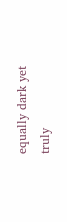equally dark yet truly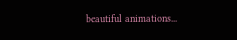beautiful animations...